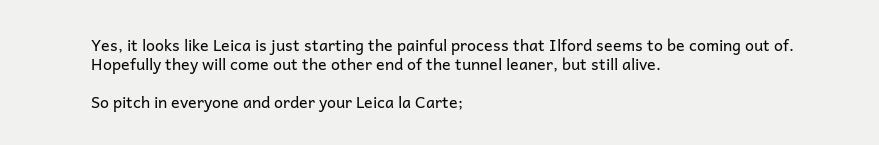Yes, it looks like Leica is just starting the painful process that Ilford seems to be coming out of. Hopefully they will come out the other end of the tunnel leaner, but still alive.

So pitch in everyone and order your Leica la Carte;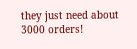they just need about 3000 orders!